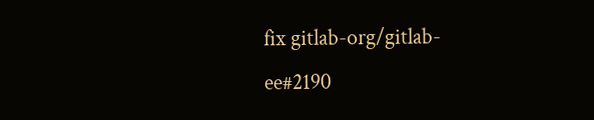fix gitlab-org/gitlab-ee#2190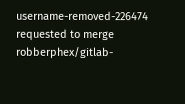username-removed-226474 requested to merge robberphex/gitlab-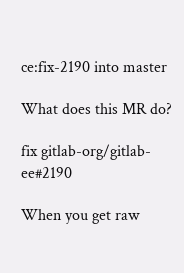ce:fix-2190 into master

What does this MR do?

fix gitlab-org/gitlab-ee#2190

When you get raw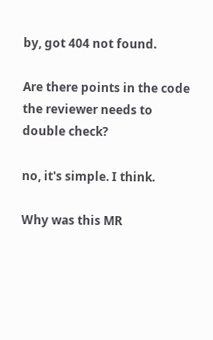by, got 404 not found.

Are there points in the code the reviewer needs to double check?

no, it's simple. I think.

Why was this MR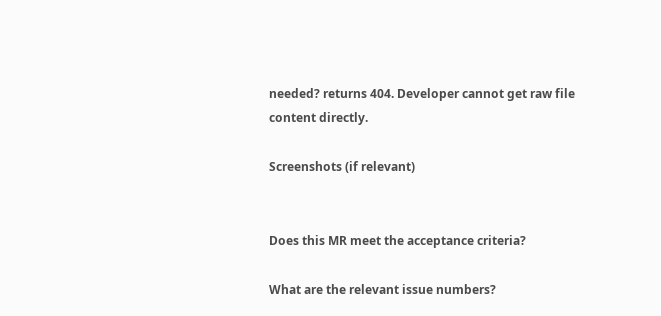needed? returns 404. Developer cannot get raw file content directly.

Screenshots (if relevant)


Does this MR meet the acceptance criteria?

What are the relevant issue numbers?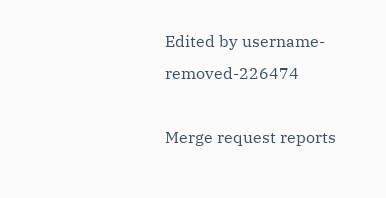Edited by username-removed-226474

Merge request reports